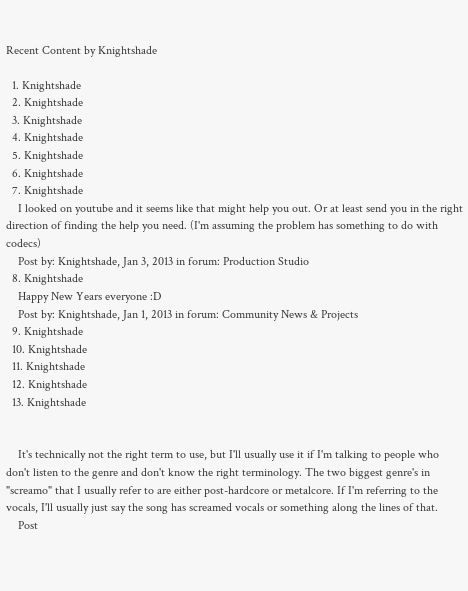Recent Content by Knightshade

  1. Knightshade
  2. Knightshade
  3. Knightshade
  4. Knightshade
  5. Knightshade
  6. Knightshade
  7. Knightshade
    I looked on youtube and it seems like that might help you out. Or at least send you in the right direction of finding the help you need. (I'm assuming the problem has something to do with codecs)
    Post by: Knightshade, Jan 3, 2013 in forum: Production Studio
  8. Knightshade
    Happy New Years everyone :D
    Post by: Knightshade, Jan 1, 2013 in forum: Community News & Projects
  9. Knightshade
  10. Knightshade
  11. Knightshade
  12. Knightshade
  13. Knightshade


    It's technically not the right term to use, but I'll usually use it if I'm talking to people who don't listen to the genre and don't know the right terminology. The two biggest genre's in "screamo" that I usually refer to are either post-hardcore or metalcore. If I'm referring to the vocals, I'll usually just say the song has screamed vocals or something along the lines of that.
    Post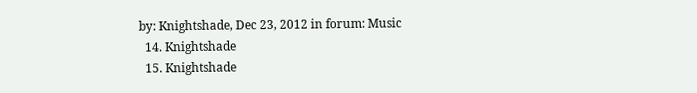by: Knightshade, Dec 23, 2012 in forum: Music
  14. Knightshade
  15. Knightshade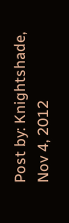Post by: Knightshade, Nov 4, 2012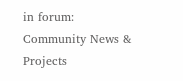in forum: Community News & Projects